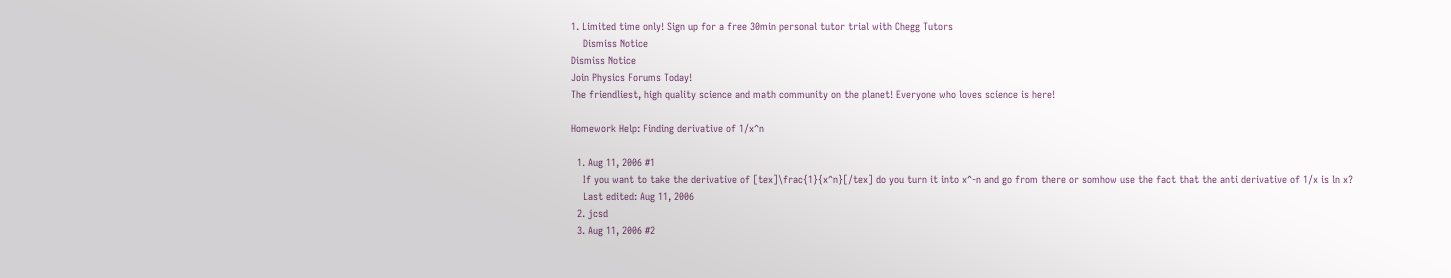1. Limited time only! Sign up for a free 30min personal tutor trial with Chegg Tutors
    Dismiss Notice
Dismiss Notice
Join Physics Forums Today!
The friendliest, high quality science and math community on the planet! Everyone who loves science is here!

Homework Help: Finding derivative of 1/x^n

  1. Aug 11, 2006 #1
    If you want to take the derivative of [tex]\frac{1}{x^n}[/tex] do you turn it into x^-n and go from there or somhow use the fact that the anti derivative of 1/x is ln x?
    Last edited: Aug 11, 2006
  2. jcsd
  3. Aug 11, 2006 #2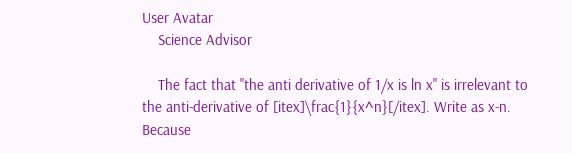User Avatar
    Science Advisor

    The fact that "the anti derivative of 1/x is ln x" is irrelevant to the anti-derivative of [itex]\frac{1}{x^n}[/itex]. Write as x-n. Because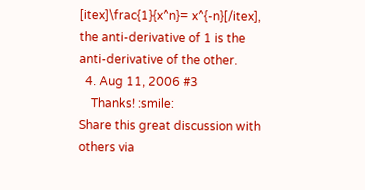[itex]\frac{1}{x^n}= x^{-n}[/itex], the anti-derivative of 1 is the anti-derivative of the other.
  4. Aug 11, 2006 #3
    Thanks! :smile:
Share this great discussion with others via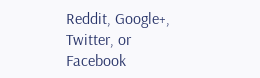Reddit, Google+, Twitter, or Facebook